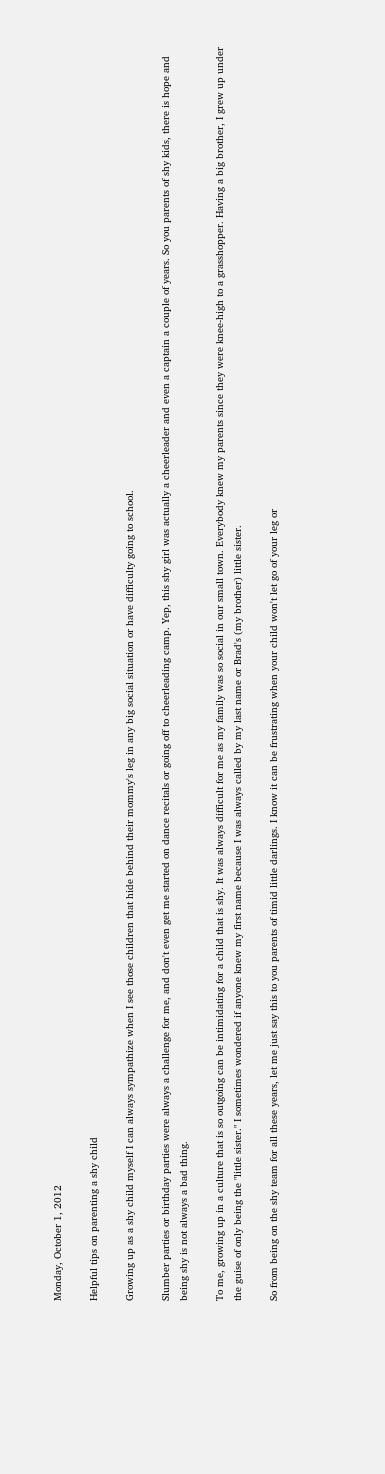Monday, October 1, 2012

Helpful tips on parenting a shy child

Growing up as a shy child myself I can always sympathize when I see those children that hide behind their mommy's leg in any big social situation or have difficulty going to school.

Slumber parties or birthday parties were always a challenge for me, and don't even get me started on dance recitals or going off to cheerleading camp. Yep, this shy girl was actually a cheerleader and even a captain a couple of years. So you parents of shy kids, there is hope and being shy is not always a bad thing.

To me, growing up in a culture that is so outgoing can be intimidating for a child that is shy. It was always difficult for me as my family was so social in our small town. Everybody knew my parents since they were knee-high to a grasshopper. Having a big brother, I grew up under the guise of only being the "little sister." I sometimes wondered if anyone knew my first name because I was always called by my last name or Brad's (my brother) little sister.

So from being on the shy team for all these years, let me just say this to you parents of timid little darlings. I know it can be frustrating when your child won't let go of your leg or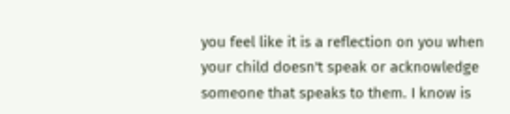you feel like it is a reflection on you when your child doesn't speak or acknowledge someone that speaks to them. I know is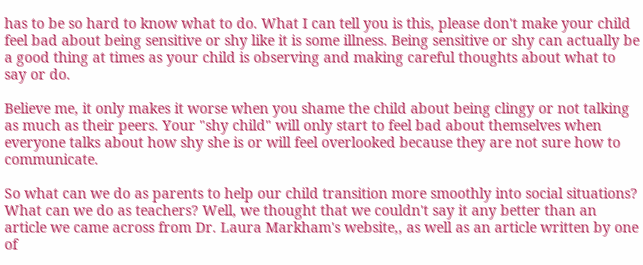has to be so hard to know what to do. What I can tell you is this, please don't make your child feel bad about being sensitive or shy like it is some illness. Being sensitive or shy can actually be a good thing at times as your child is observing and making careful thoughts about what to say or do.

Believe me, it only makes it worse when you shame the child about being clingy or not talking as much as their peers. Your "shy child" will only start to feel bad about themselves when everyone talks about how shy she is or will feel overlooked because they are not sure how to communicate.

So what can we do as parents to help our child transition more smoothly into social situations? What can we do as teachers? Well, we thought that we couldn't say it any better than an article we came across from Dr. Laura Markham's website,, as well as an article written by one of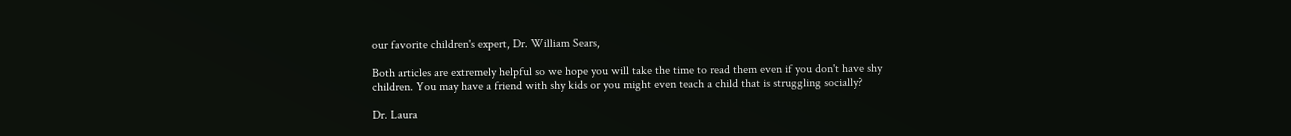our favorite children's expert, Dr. William Sears,

Both articles are extremely helpful so we hope you will take the time to read them even if you don't have shy children. You may have a friend with shy kids or you might even teach a child that is struggling socially?

Dr. Laura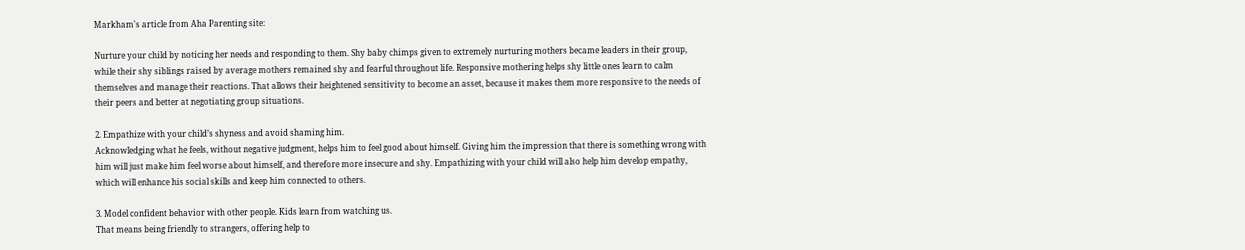Markham's article from Aha Parenting site:

Nurture your child by noticing her needs and responding to them. Shy baby chimps given to extremely nurturing mothers became leaders in their group, while their shy siblings raised by average mothers remained shy and fearful throughout life. Responsive mothering helps shy little ones learn to calm themselves and manage their reactions. That allows their heightened sensitivity to become an asset, because it makes them more responsive to the needs of their peers and better at negotiating group situations.

2. Empathize with your child’s shyness and avoid shaming him.
Acknowledging what he feels, without negative judgment, helps him to feel good about himself. Giving him the impression that there is something wrong with him will just make him feel worse about himself, and therefore more insecure and shy. Empathizing with your child will also help him develop empathy, which will enhance his social skills and keep him connected to others.

3. Model confident behavior with other people. Kids learn from watching us.
That means being friendly to strangers, offering help to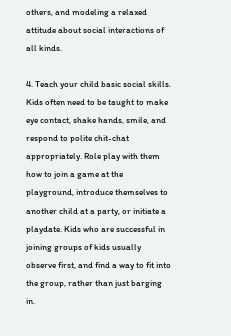others, and modeling a relaxed attitude about social interactions of all kinds.

4. Teach your child basic social skills. Kids often need to be taught to make eye contact, shake hands, smile, and respond to polite chit-chat appropriately. Role play with them how to join a game at the playground, introduce themselves to another child at a party, or initiate a playdate. Kids who are successful in joining groups of kids usually observe first, and find a way to fit into the group, rather than just barging in.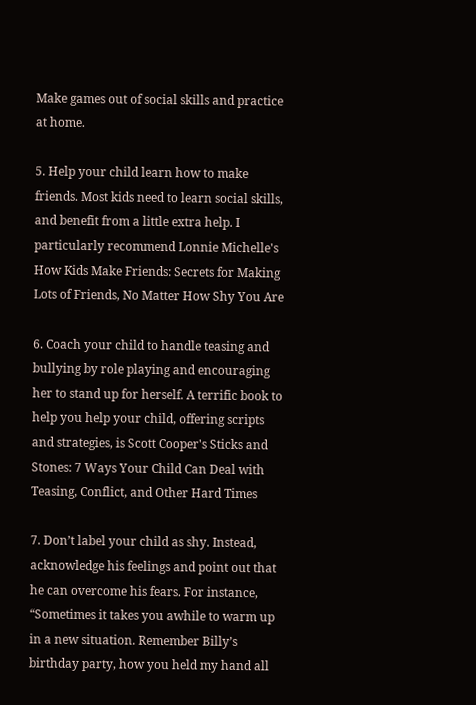Make games out of social skills and practice at home.

5. Help your child learn how to make friends. Most kids need to learn social skills, and benefit from a little extra help. I particularly recommend Lonnie Michelle's How Kids Make Friends: Secrets for Making Lots of Friends, No Matter How Shy You Are

6. Coach your child to handle teasing and bullying by role playing and encouraging her to stand up for herself. A terrific book to help you help your child, offering scripts and strategies, is Scott Cooper's Sticks and Stones: 7 Ways Your Child Can Deal with Teasing, Conflict, and Other Hard Times

7. Don’t label your child as shy. Instead, acknowledge his feelings and point out that he can overcome his fears. For instance, “Sometimes it takes you awhile to warm up in a new situation. Remember Billy’s birthday party, how you held my hand all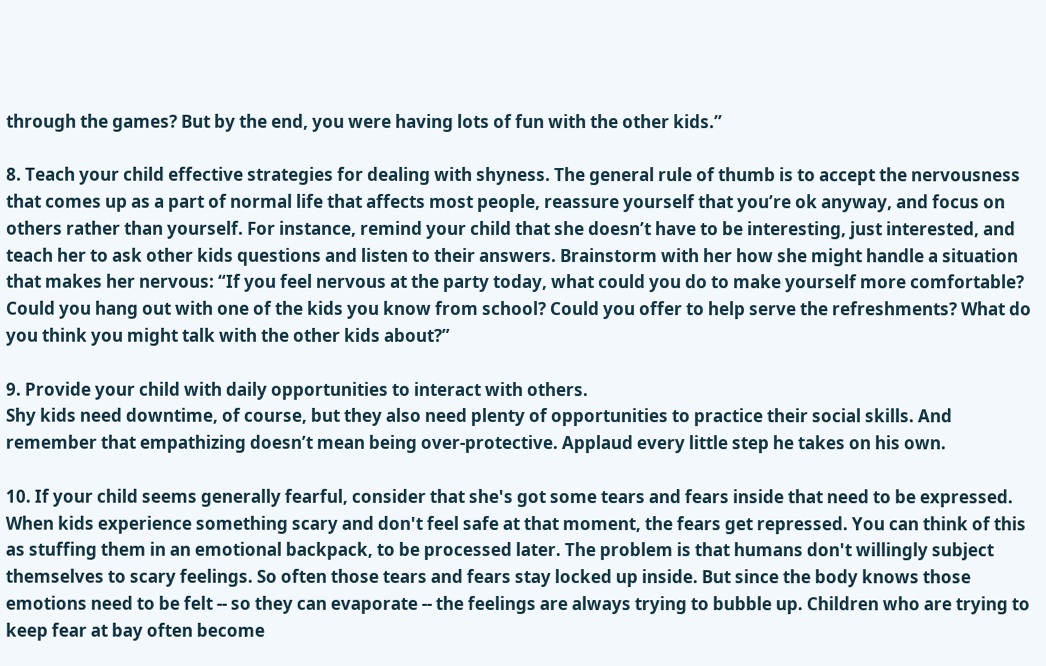through the games? But by the end, you were having lots of fun with the other kids.”

8. Teach your child effective strategies for dealing with shyness. The general rule of thumb is to accept the nervousness that comes up as a part of normal life that affects most people, reassure yourself that you’re ok anyway, and focus on others rather than yourself. For instance, remind your child that she doesn’t have to be interesting, just interested, and teach her to ask other kids questions and listen to their answers. Brainstorm with her how she might handle a situation that makes her nervous: “If you feel nervous at the party today, what could you do to make yourself more comfortable? Could you hang out with one of the kids you know from school? Could you offer to help serve the refreshments? What do you think you might talk with the other kids about?”

9. Provide your child with daily opportunities to interact with others.
Shy kids need downtime, of course, but they also need plenty of opportunities to practice their social skills. And remember that empathizing doesn’t mean being over-protective. Applaud every little step he takes on his own.

10. If your child seems generally fearful, consider that she's got some tears and fears inside that need to be expressed. When kids experience something scary and don't feel safe at that moment, the fears get repressed. You can think of this as stuffing them in an emotional backpack, to be processed later. The problem is that humans don't willingly subject themselves to scary feelings. So often those tears and fears stay locked up inside. But since the body knows those emotions need to be felt -- so they can evaporate -- the feelings are always trying to bubble up. Children who are trying to keep fear at bay often become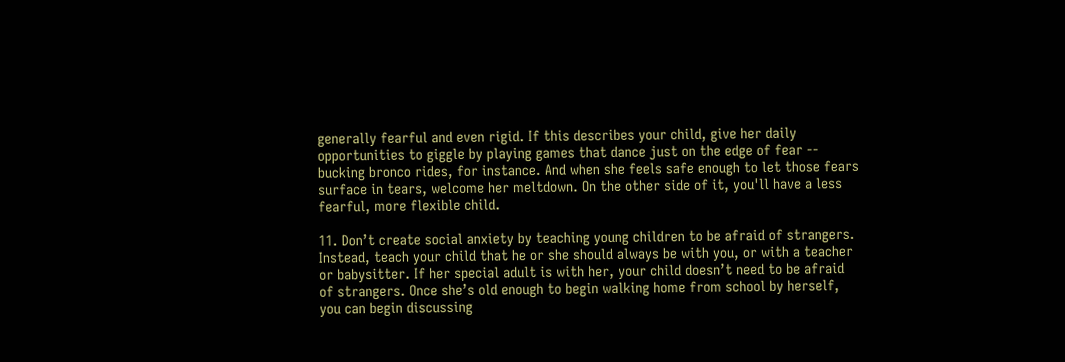generally fearful and even rigid. If this describes your child, give her daily opportunities to giggle by playing games that dance just on the edge of fear -- bucking bronco rides, for instance. And when she feels safe enough to let those fears surface in tears, welcome her meltdown. On the other side of it, you'll have a less fearful, more flexible child.

11. Don’t create social anxiety by teaching young children to be afraid of strangers. Instead, teach your child that he or she should always be with you, or with a teacher or babysitter. If her special adult is with her, your child doesn’t need to be afraid of strangers. Once she’s old enough to begin walking home from school by herself, you can begin discussing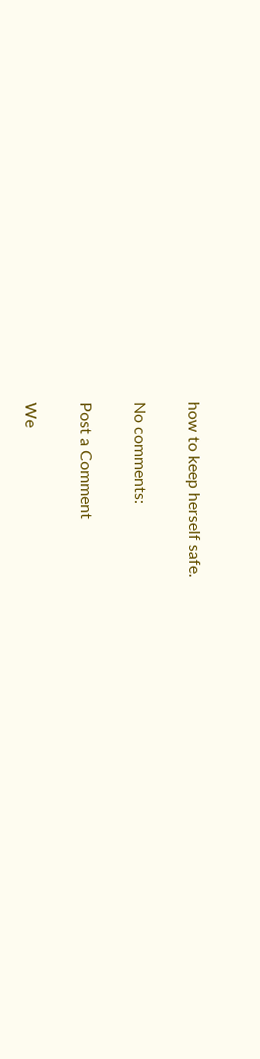how to keep herself safe.

No comments:

Post a Comment

We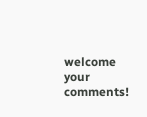welcome your comments!